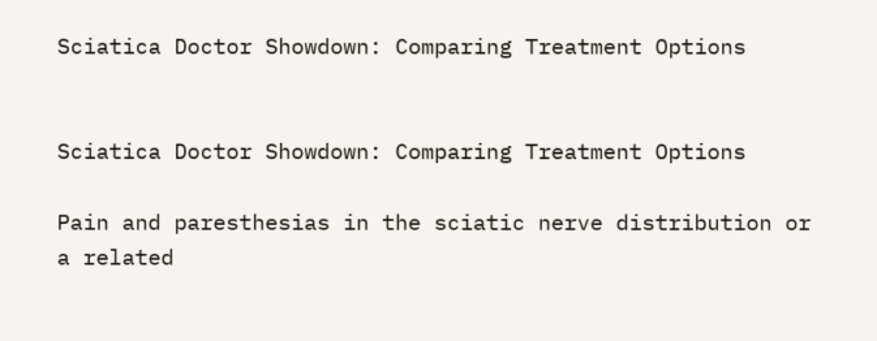Sciatica Doctor Showdown: Comparing Treatment Options


Sciatica Doctor Showdown: Comparing Treatment Options

Pain and paresthesias in the sciatic nerve distribution or a related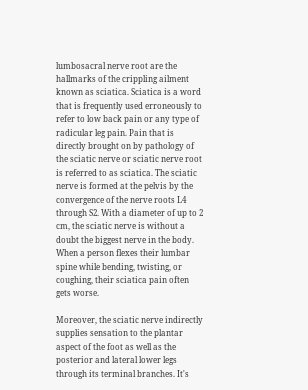lumbosacral nerve root are the hallmarks of the crippling ailment known as sciatica. Sciatica is a word that is frequently used erroneously to refer to low back pain or any type of radicular leg pain. Pain that is directly brought on by pathology of the sciatic nerve or sciatic nerve root is referred to as sciatica. The sciatic nerve is formed at the pelvis by the convergence of the nerve roots L4 through S2. With a diameter of up to 2 cm, the sciatic nerve is without a doubt the biggest nerve in the body. When a person flexes their lumbar spine while bending, twisting, or coughing, their sciatica pain often gets worse.

Moreover, the sciatic nerve indirectly supplies sensation to the plantar aspect of the foot as well as the posterior and lateral lower legs through its terminal branches. It's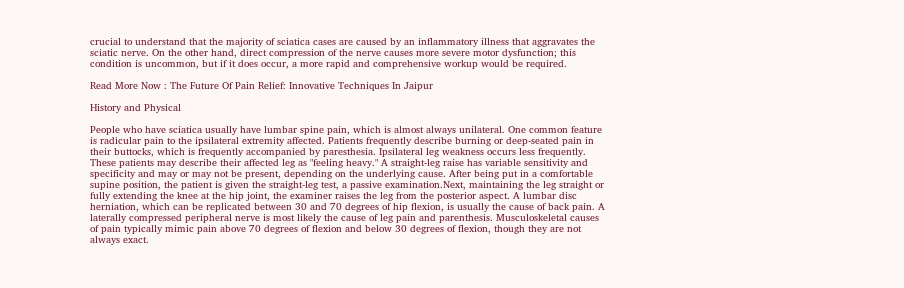crucial to understand that the majority of sciatica cases are caused by an inflammatory illness that aggravates the sciatic nerve. On the other hand, direct compression of the nerve causes more severe motor dysfunction; this condition is uncommon, but if it does occur, a more rapid and comprehensive workup would be required.

Read More Now : The Future Of Pain Relief: Innovative Techniques In Jaipur

History and Physical

People who have sciatica usually have lumbar spine pain, which is almost always unilateral. One common feature is radicular pain to the ipsilateral extremity affected. Patients frequently describe burning or deep-seated pain in their buttocks, which is frequently accompanied by paresthesia. Ipsilateral leg weakness occurs less frequently. These patients may describe their affected leg as "feeling heavy." A straight-leg raise has variable sensitivity and specificity and may or may not be present, depending on the underlying cause. After being put in a comfortable supine position, the patient is given the straight-leg test, a passive examination.Next, maintaining the leg straight or fully extending the knee at the hip joint, the examiner raises the leg from the posterior aspect. A lumbar disc herniation, which can be replicated between 30 and 70 degrees of hip flexion, is usually the cause of back pain. A laterally compressed peripheral nerve is most likely the cause of leg pain and parenthesis. Musculoskeletal causes of pain typically mimic pain above 70 degrees of flexion and below 30 degrees of flexion, though they are not always exact.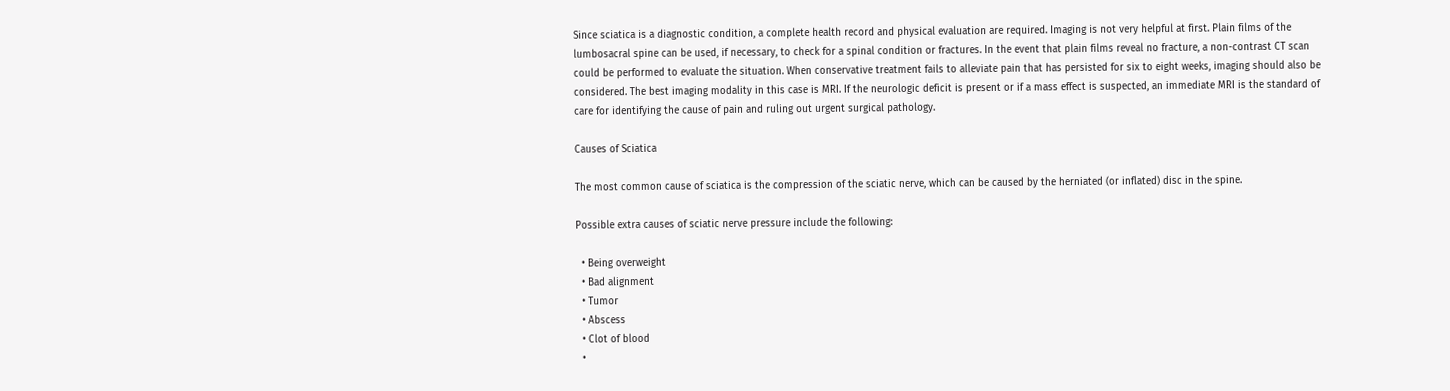Since sciatica is a diagnostic condition, a complete health record and physical evaluation are required. Imaging is not very helpful at first. Plain films of the lumbosacral spine can be used, if necessary, to check for a spinal condition or fractures. In the event that plain films reveal no fracture, a non-contrast CT scan could be performed to evaluate the situation. When conservative treatment fails to alleviate pain that has persisted for six to eight weeks, imaging should also be considered. The best imaging modality in this case is MRI. If the neurologic deficit is present or if a mass effect is suspected, an immediate MRI is the standard of care for identifying the cause of pain and ruling out urgent surgical pathology.

Causes of Sciatica

The most common cause of sciatica is the compression of the sciatic nerve, which can be caused by the herniated (or inflated) disc in the spine.

Possible extra causes of sciatic nerve pressure include the following:

  • Being overweight
  • Bad alignment
  • Tumor
  • Abscess
  • Clot of blood
  •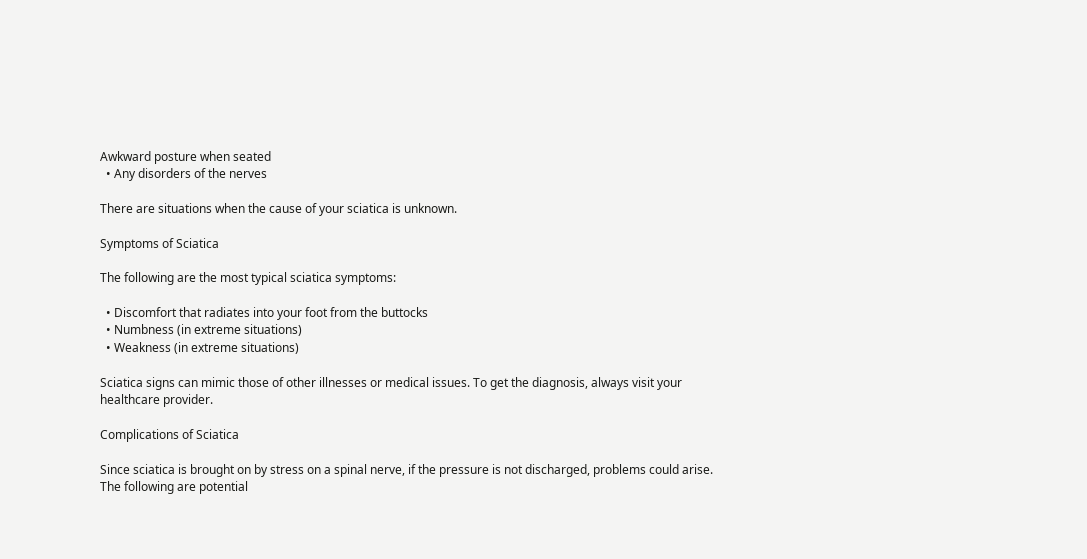Awkward posture when seated
  • Any disorders of the nerves

There are situations when the cause of your sciatica is unknown.

Symptoms of Sciatica

The following are the most typical sciatica symptoms:

  • Discomfort that radiates into your foot from the buttocks
  • Numbness (in extreme situations)
  • Weakness (in extreme situations)

Sciatica signs can mimic those of other illnesses or medical issues. To get the diagnosis, always visit your healthcare provider.

Complications of Sciatica

Since sciatica is brought on by stress on a spinal nerve, if the pressure is not discharged, problems could arise. The following are potential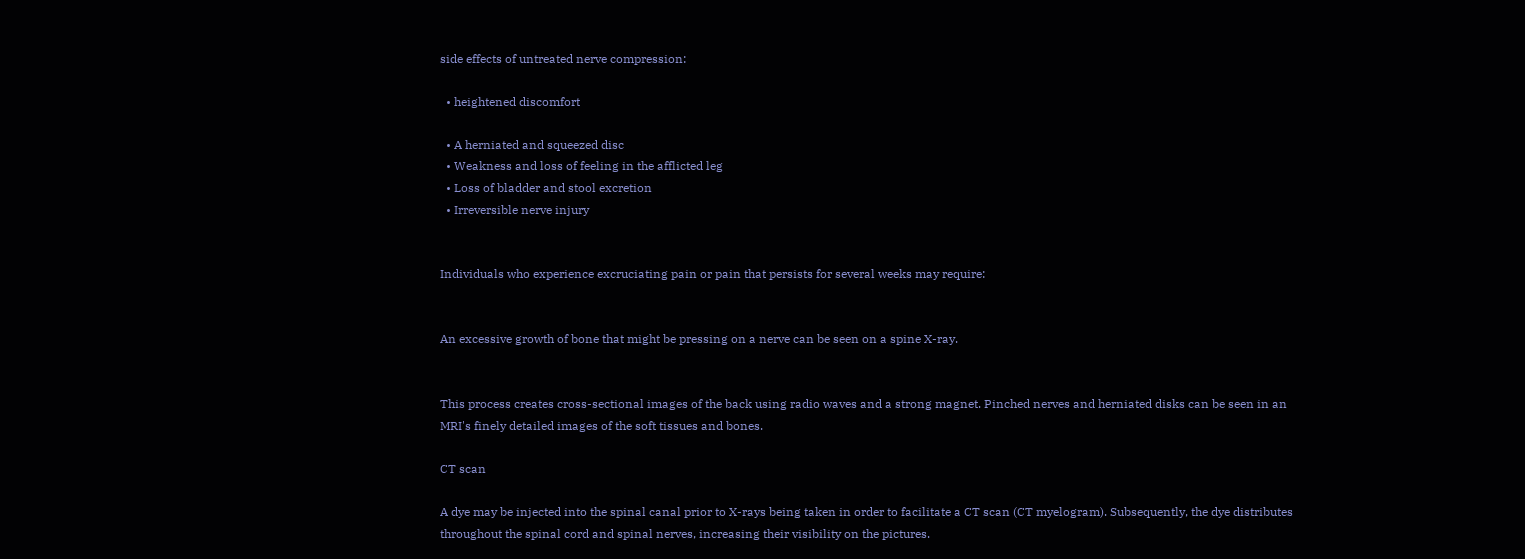side effects of untreated nerve compression:

  • heightened discomfort

  • A herniated and squeezed disc
  • Weakness and loss of feeling in the afflicted leg
  • Loss of bladder and stool excretion
  • Irreversible nerve injury


Individuals who experience excruciating pain or pain that persists for several weeks may require:


An excessive growth of bone that might be pressing on a nerve can be seen on a spine X-ray.


This process creates cross-sectional images of the back using radio waves and a strong magnet. Pinched nerves and herniated disks can be seen in an MRI's finely detailed images of the soft tissues and bones.

CT scan

A dye may be injected into the spinal canal prior to X-rays being taken in order to facilitate a CT scan (CT myelogram). Subsequently, the dye distributes throughout the spinal cord and spinal nerves, increasing their visibility on the pictures.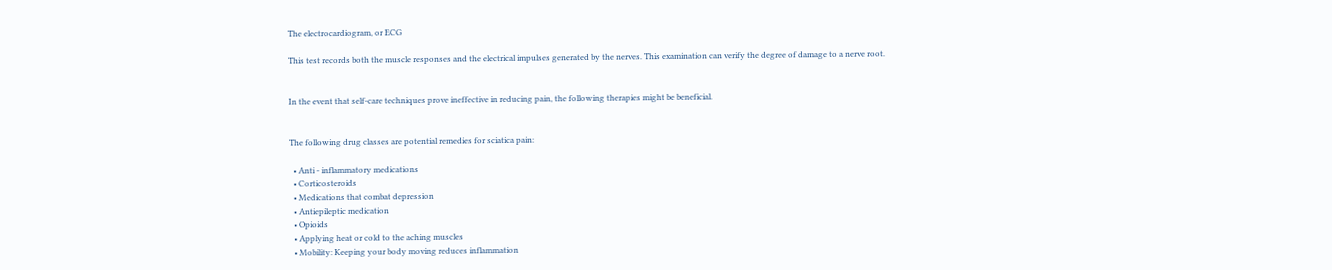The electrocardiogram, or ECG

This test records both the muscle responses and the electrical impulses generated by the nerves. This examination can verify the degree of damage to a nerve root.


In the event that self-care techniques prove ineffective in reducing pain, the following therapies might be beneficial.


The following drug classes are potential remedies for sciatica pain:

  • Anti - inflammatory medications
  • Corticosteroids
  • Medications that combat depression
  • Antiepileptic medication
  • Opioids
  • Applying heat or cold to the aching muscles
  • Mobility: Keeping your body moving reduces inflammation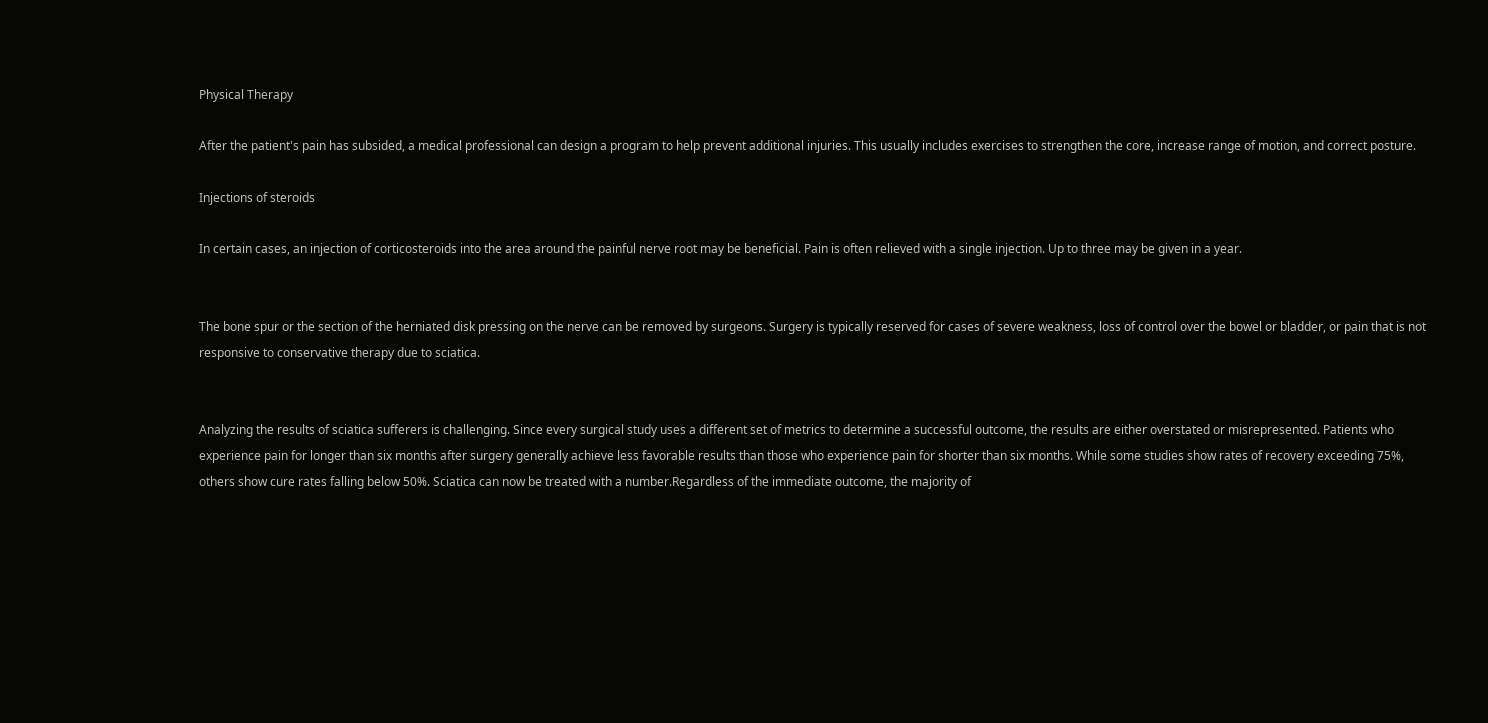Physical Therapy

After the patient's pain has subsided, a medical professional can design a program to help prevent additional injuries. This usually includes exercises to strengthen the core, increase range of motion, and correct posture.

Injections of steroids

In certain cases, an injection of corticosteroids into the area around the painful nerve root may be beneficial. Pain is often relieved with a single injection. Up to three may be given in a year.


The bone spur or the section of the herniated disk pressing on the nerve can be removed by surgeons. Surgery is typically reserved for cases of severe weakness, loss of control over the bowel or bladder, or pain that is not responsive to conservative therapy due to sciatica.


Analyzing the results of sciatica sufferers is challenging. Since every surgical study uses a different set of metrics to determine a successful outcome, the results are either overstated or misrepresented. Patients who experience pain for longer than six months after surgery generally achieve less favorable results than those who experience pain for shorter than six months. While some studies show rates of recovery exceeding 75%, others show cure rates falling below 50%. Sciatica can now be treated with a number.Regardless of the immediate outcome, the majority of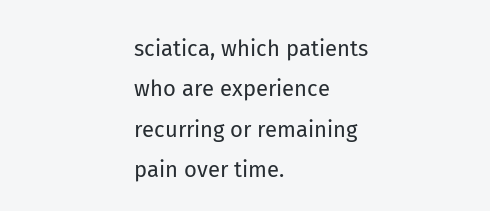sciatica, which patients who are experience recurring or remaining pain over time.